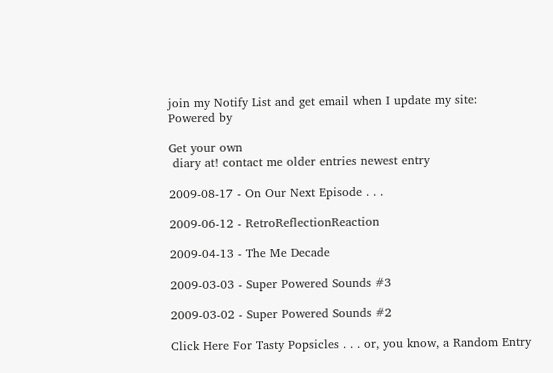join my Notify List and get email when I update my site:
Powered by

Get your own
 diary at! contact me older entries newest entry

2009-08-17 - On Our Next Episode . . .

2009-06-12 - RetroReflectionReaction

2009-04-13 - The Me Decade

2009-03-03 - Super Powered Sounds #3

2009-03-02 - Super Powered Sounds #2

Click Here For Tasty Popsicles . . . or, you know, a Random Entry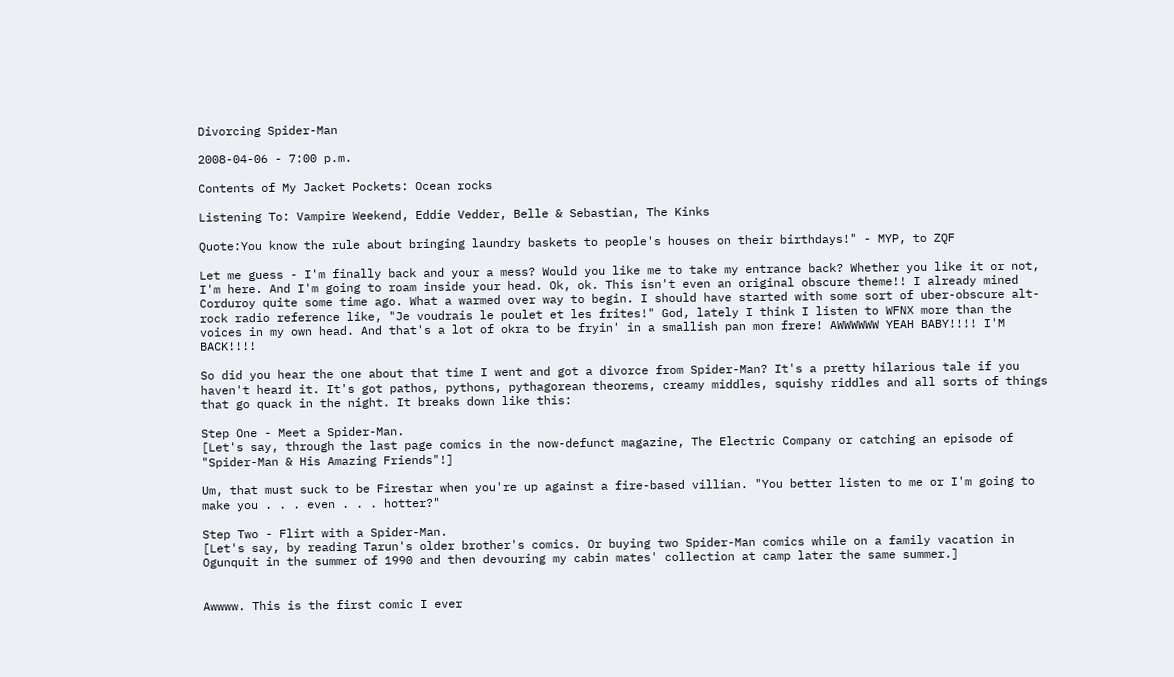Divorcing Spider-Man

2008-04-06 - 7:00 p.m.

Contents of My Jacket Pockets: Ocean rocks

Listening To: Vampire Weekend, Eddie Vedder, Belle & Sebastian, The Kinks

Quote:You know the rule about bringing laundry baskets to people's houses on their birthdays!" - MYP, to ZQF

Let me guess - I'm finally back and your a mess? Would you like me to take my entrance back? Whether you like it or not, I'm here. And I'm going to roam inside your head. Ok, ok. This isn't even an original obscure theme!! I already mined Corduroy quite some time ago. What a warmed over way to begin. I should have started with some sort of uber-obscure alt-rock radio reference like, "Je voudrais le poulet et les frites!" God, lately I think I listen to WFNX more than the voices in my own head. And that's a lot of okra to be fryin' in a smallish pan mon frere! AWWWWWW YEAH BABY!!!! I'M BACK!!!!

So did you hear the one about that time I went and got a divorce from Spider-Man? It's a pretty hilarious tale if you haven't heard it. It's got pathos, pythons, pythagorean theorems, creamy middles, squishy riddles and all sorts of things that go quack in the night. It breaks down like this:

Step One - Meet a Spider-Man.
[Let's say, through the last page comics in the now-defunct magazine, The Electric Company or catching an episode of "Spider-Man & His Amazing Friends"!]

Um, that must suck to be Firestar when you're up against a fire-based villian. "You better listen to me or I'm going to make you . . . even . . . hotter?"

Step Two - Flirt with a Spider-Man.
[Let's say, by reading Tarun's older brother's comics. Or buying two Spider-Man comics while on a family vacation in Ogunquit in the summer of 1990 and then devouring my cabin mates' collection at camp later the same summer.]


Awwww. This is the first comic I ever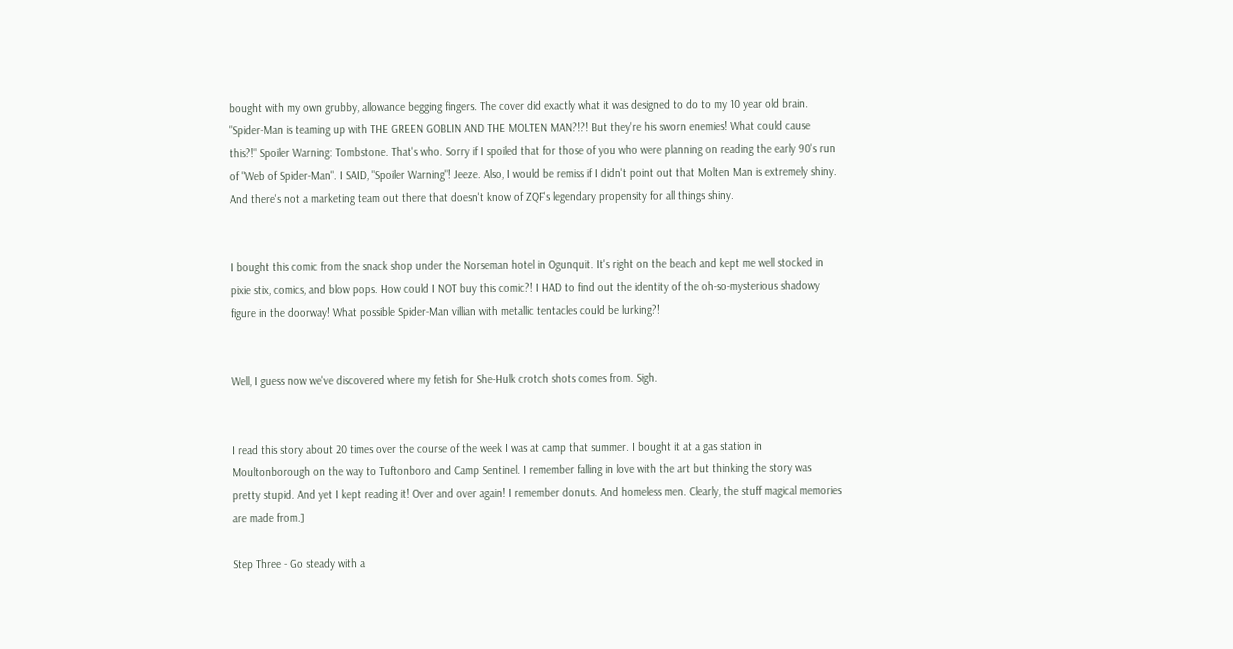bought with my own grubby, allowance begging fingers. The cover did exactly what it was designed to do to my 10 year old brain. "Spider-Man is teaming up with THE GREEN GOBLIN AND THE MOLTEN MAN?!?! But they're his sworn enemies! What could cause this?!" Spoiler Warning: Tombstone. That's who. Sorry if I spoiled that for those of you who were planning on reading the early 90's run of "Web of Spider-Man". I SAID, "Spoiler Warning"! Jeeze. Also, I would be remiss if I didn't point out that Molten Man is extremely shiny. And there's not a marketing team out there that doesn't know of ZQF's legendary propensity for all things shiny.


I bought this comic from the snack shop under the Norseman hotel in Ogunquit. It's right on the beach and kept me well stocked in pixie stix, comics, and blow pops. How could I NOT buy this comic?! I HAD to find out the identity of the oh-so-mysterious shadowy figure in the doorway! What possible Spider-Man villian with metallic tentacles could be lurking?!


Well, I guess now we've discovered where my fetish for She-Hulk crotch shots comes from. Sigh.


I read this story about 20 times over the course of the week I was at camp that summer. I bought it at a gas station in Moultonborough on the way to Tuftonboro and Camp Sentinel. I remember falling in love with the art but thinking the story was pretty stupid. And yet I kept reading it! Over and over again! I remember donuts. And homeless men. Clearly, the stuff magical memories are made from.]

Step Three - Go steady with a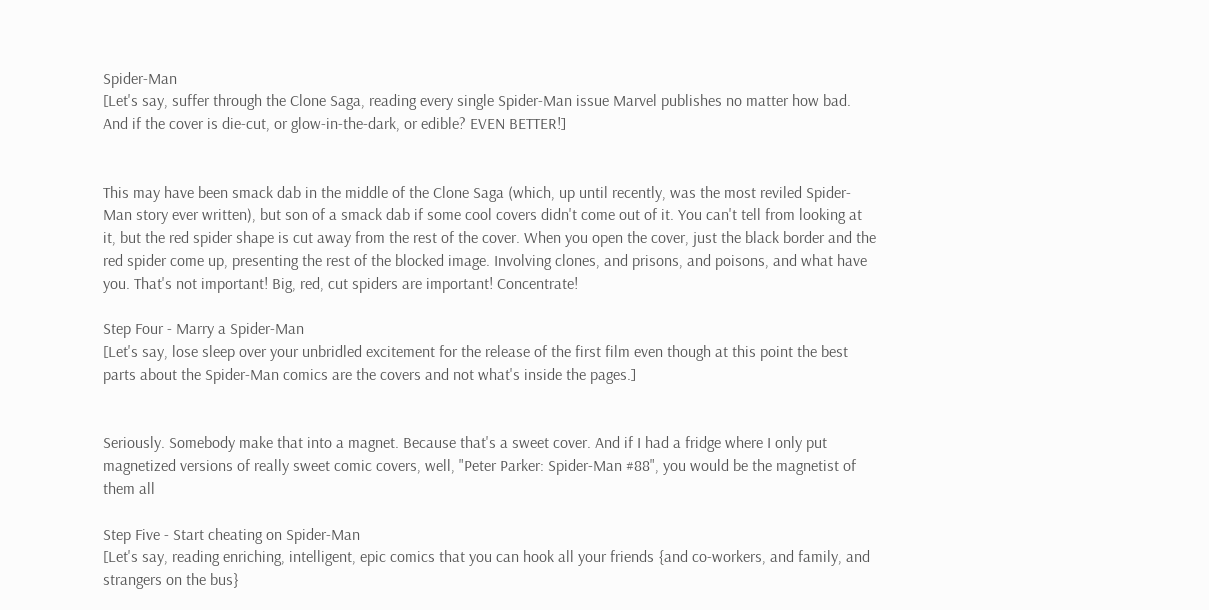Spider-Man
[Let's say, suffer through the Clone Saga, reading every single Spider-Man issue Marvel publishes no matter how bad. And if the cover is die-cut, or glow-in-the-dark, or edible? EVEN BETTER!]


This may have been smack dab in the middle of the Clone Saga (which, up until recently, was the most reviled Spider-Man story ever written), but son of a smack dab if some cool covers didn't come out of it. You can't tell from looking at it, but the red spider shape is cut away from the rest of the cover. When you open the cover, just the black border and the red spider come up, presenting the rest of the blocked image. Involving clones, and prisons, and poisons, and what have you. That's not important! Big, red, cut spiders are important! Concentrate!

Step Four - Marry a Spider-Man
[Let's say, lose sleep over your unbridled excitement for the release of the first film even though at this point the best parts about the Spider-Man comics are the covers and not what's inside the pages.]


Seriously. Somebody make that into a magnet. Because that's a sweet cover. And if I had a fridge where I only put magnetized versions of really sweet comic covers, well, "Peter Parker: Spider-Man #88", you would be the magnetist of them all

Step Five - Start cheating on Spider-Man
[Let's say, reading enriching, intelligent, epic comics that you can hook all your friends {and co-workers, and family, and strangers on the bus}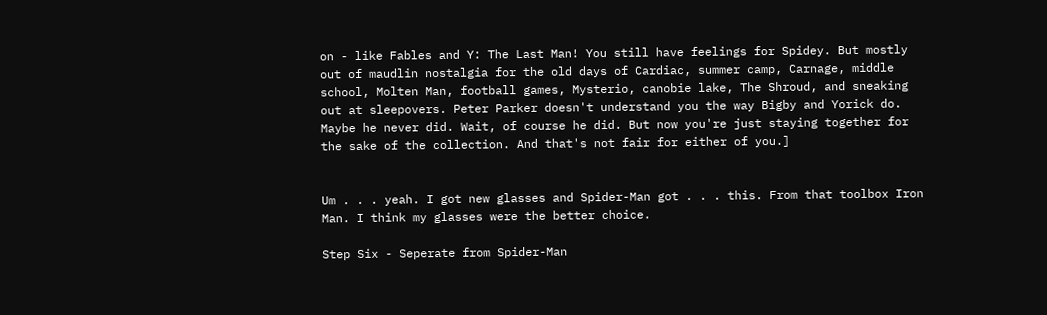on - like Fables and Y: The Last Man! You still have feelings for Spidey. But mostly out of maudlin nostalgia for the old days of Cardiac, summer camp, Carnage, middle school, Molten Man, football games, Mysterio, canobie lake, The Shroud, and sneaking out at sleepovers. Peter Parker doesn't understand you the way Bigby and Yorick do. Maybe he never did. Wait, of course he did. But now you're just staying together for the sake of the collection. And that's not fair for either of you.]


Um . . . yeah. I got new glasses and Spider-Man got . . . this. From that toolbox Iron Man. I think my glasses were the better choice.

Step Six - Seperate from Spider-Man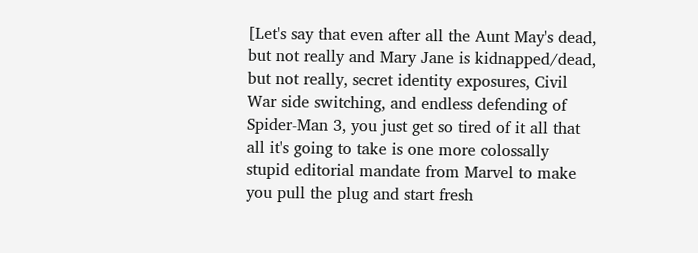[Let's say that even after all the Aunt May's dead, but not really and Mary Jane is kidnapped/dead, but not really, secret identity exposures, Civil War side switching, and endless defending of Spider-Man 3, you just get so tired of it all that all it's going to take is one more colossally stupid editorial mandate from Marvel to make you pull the plug and start fresh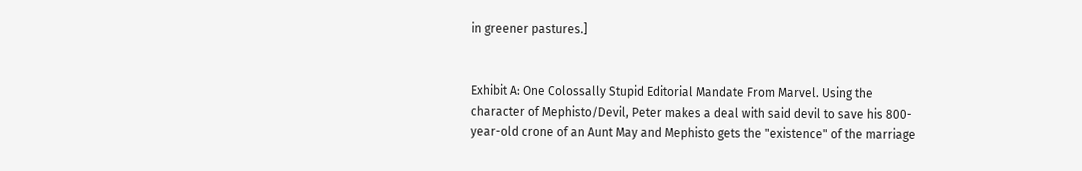in greener pastures.]


Exhibit A: One Colossally Stupid Editorial Mandate From Marvel. Using the character of Mephisto/Devil, Peter makes a deal with said devil to save his 800-year-old crone of an Aunt May and Mephisto gets the "existence" of the marriage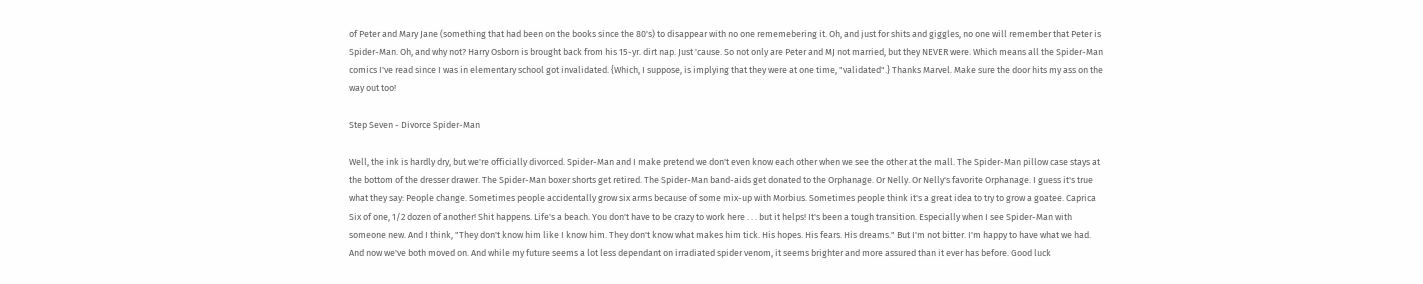of Peter and Mary Jane (something that had been on the books since the 80's) to disappear with no one rememebering it. Oh, and just for shits and giggles, no one will remember that Peter is Spider-Man. Oh, and why not? Harry Osborn is brought back from his 15-yr. dirt nap. Just 'cause. So not only are Peter and MJ not married, but they NEVER were. Which means all the Spider-Man comics I've read since I was in elementary school got invalidated. {Which, I suppose, is implying that they were at one time, "validated".} Thanks Marvel. Make sure the door hits my ass on the way out too!

Step Seven - Divorce Spider-Man

Well, the ink is hardly dry, but we're officially divorced. Spider-Man and I make pretend we don't even know each other when we see the other at the mall. The Spider-Man pillow case stays at the bottom of the dresser drawer. The Spider-Man boxer shorts get retired. The Spider-Man band-aids get donated to the Orphanage. Or Nelly. Or Nelly's favorite Orphanage. I guess it's true what they say: People change. Sometimes people accidentally grow six arms because of some mix-up with Morbius. Sometimes people think it's a great idea to try to grow a goatee. Caprica Six of one, 1/2 dozen of another! Shit happens. Life's a beach. You don't have to be crazy to work here . . . but it helps! It's been a tough transition. Especially when I see Spider-Man with someone new. And I think, "They don't know him like I know him. They don't know what makes him tick. His hopes. His fears. His dreams." But I'm not bitter. I'm happy to have what we had. And now we've both moved on. And while my future seems a lot less dependant on irradiated spider venom, it seems brighter and more assured than it ever has before. Good luck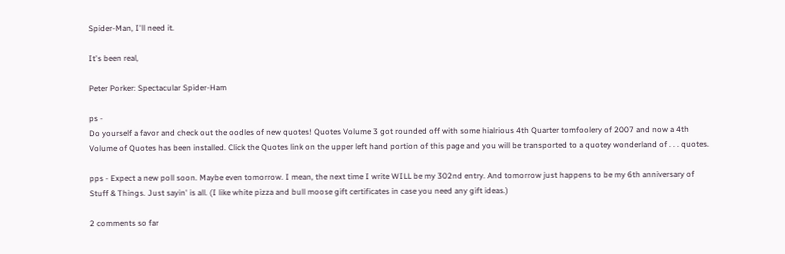Spider-Man, I'll need it.

It's been real,

Peter Porker: Spectacular Spider-Ham

ps -
Do yourself a favor and check out the oodles of new quotes! Quotes Volume 3 got rounded off with some hialrious 4th Quarter tomfoolery of 2007 and now a 4th Volume of Quotes has been installed. Click the Quotes link on the upper left hand portion of this page and you will be transported to a quotey wonderland of . . . quotes.

pps - Expect a new poll soon. Maybe even tomorrow. I mean, the next time I write WILL be my 302nd entry. And tomorrow just happens to be my 6th anniversary of Stuff & Things. Just sayin' is all. (I like white pizza and bull moose gift certificates in case you need any gift ideas.)

2 comments so far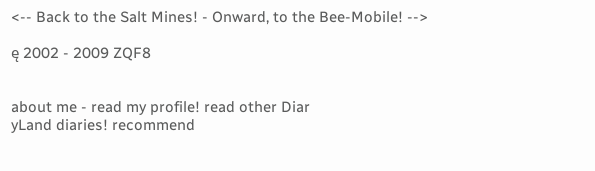<-- Back to the Salt Mines! - Onward, to the Bee-Mobile! -->

ę 2002 - 2009 ZQF8


about me - read my profile! read other Diar
yLand diaries! recommend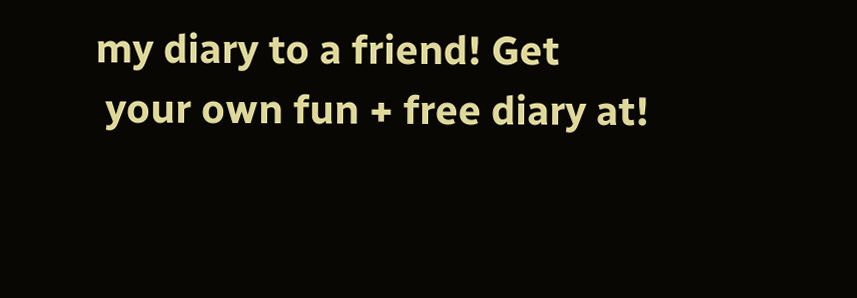my diary to a friend! Get
 your own fun + free diary at!